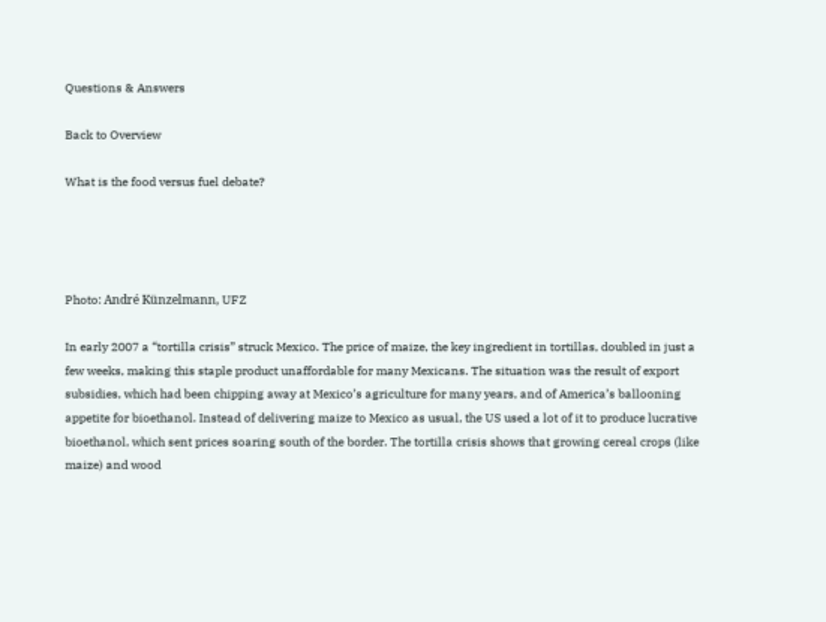Questions & Answers

Back to Overview

What is the food versus fuel debate?




Photo: André Künzelmann, UFZ

In early 2007 a “tortilla crisis” struck Mexico. The price of maize, the key ingredient in tortillas, doubled in just a few weeks, making this staple product unaffordable for many Mexicans. The situation was the result of export subsidies, which had been chipping away at Mexico’s agriculture for many years, and of America’s ballooning appetite for bioethanol. Instead of delivering maize to Mexico as usual, the US used a lot of it to produce lucrative bioethanol, which sent prices soaring south of the border. The tortilla crisis shows that growing cereal crops (like maize) and wood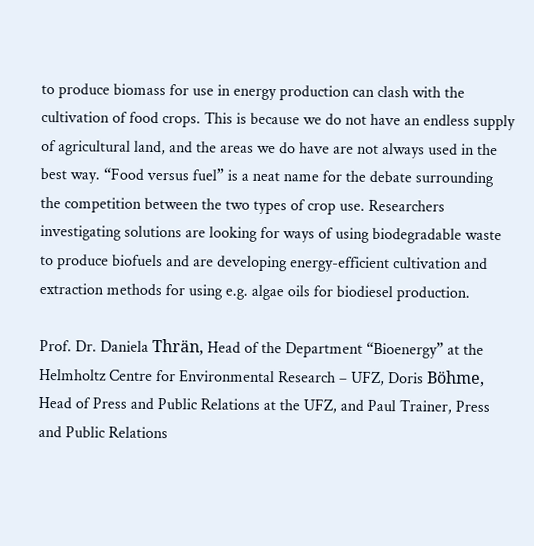to produce biomass for use in energy production can clash with the cultivation of food crops. This is because we do not have an endless supply of agricultural land, and the areas we do have are not always used in the best way. “Food versus fuel” is a neat name for the debate surrounding the competition between the two types of crop use. Researchers investigating solutions are looking for ways of using biodegradable waste to produce biofuels and are developing energy-efficient cultivation and extraction methods for using e.g. algae oils for biodiesel production.

Prof. Dr. Daniela Thrän, Head of the Department “Bioenergy” at the Helmholtz Centre for Environmental Research – UFZ, Doris Böhme, Head of Press and Public Relations at the UFZ, and Paul Trainer, Press and Public Relations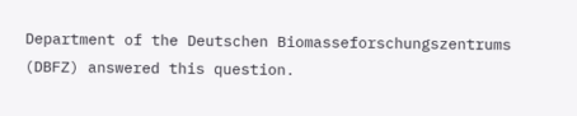Department of the Deutschen Biomasseforschungszentrums (DBFZ) answered this question.